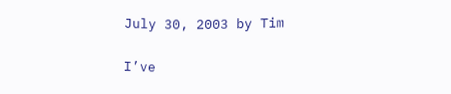July 30, 2003 by Tim

I’ve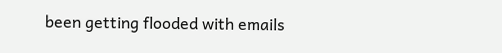been getting flooded with emails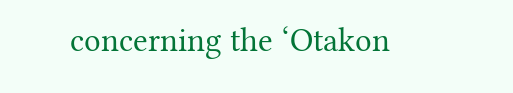concerning the ‘Otakon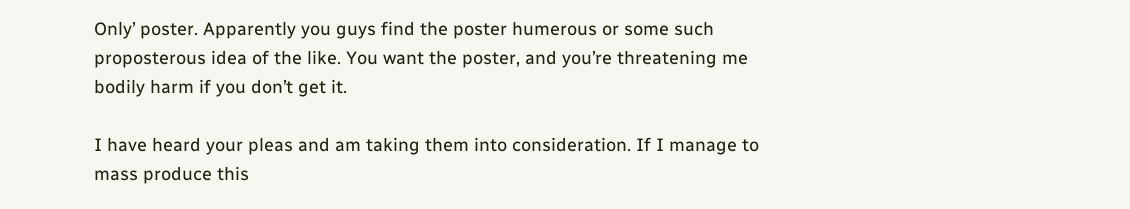Only’ poster. Apparently you guys find the poster humerous or some such proposterous idea of the like. You want the poster, and you’re threatening me bodily harm if you don’t get it.

I have heard your pleas and am taking them into consideration. If I manage to mass produce this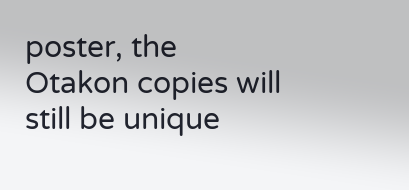poster, the Otakon copies will still be unique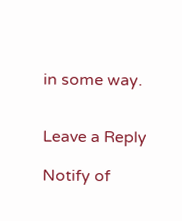in some way.


Leave a Reply

Notify of